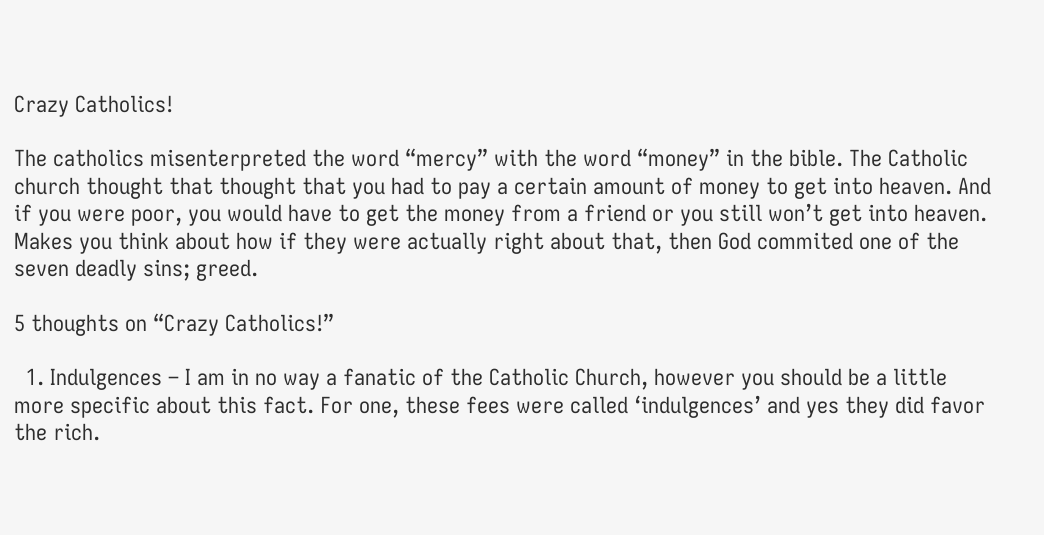Crazy Catholics!

The catholics misenterpreted the word “mercy” with the word “money” in the bible. The Catholic church thought that thought that you had to pay a certain amount of money to get into heaven. And if you were poor, you would have to get the money from a friend or you still won’t get into heaven. Makes you think about how if they were actually right about that, then God commited one of the seven deadly sins; greed.

5 thoughts on “Crazy Catholics!”

  1. Indulgences – I am in no way a fanatic of the Catholic Church, however you should be a little more specific about this fact. For one, these fees were called ‘indulgences’ and yes they did favor the rich.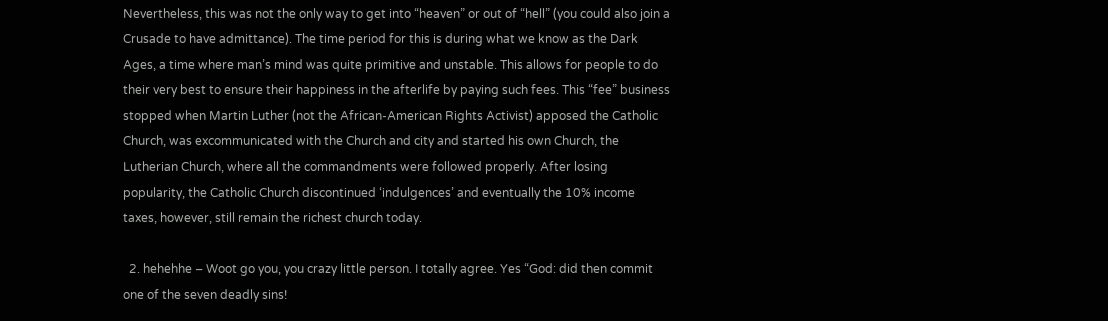Nevertheless, this was not the only way to get into “heaven” or out of “hell” (you could also join a Crusade to have admittance). The time period for this is during what we know as the Dark Ages, a time where man’s mind was quite primitive and unstable. This allows for people to do their very best to ensure their happiness in the afterlife by paying such fees. This “fee” business stopped when Martin Luther (not the African-American Rights Activist) apposed the Catholic Church, was excommunicated with the Church and city and started his own Church, the Lutherian Church, where all the commandments were followed properly. After losing popularity, the Catholic Church discontinued ‘indulgences’ and eventually the 10% income taxes, however, still remain the richest church today.

  2. hehehhe – Woot go you, you crazy little person. I totally agree. Yes “God: did then commit one of the seven deadly sins!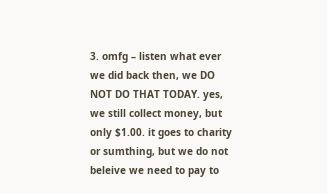3. omfg – listen what ever we did back then, we DO NOT DO THAT TODAY. yes, we still collect money, but only $1.00. it goes to charity or sumthing, but we do not beleive we need to pay to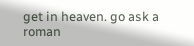get in heaven. go ask a roman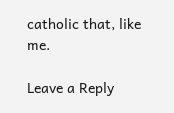catholic that, like me.

Leave a Reply